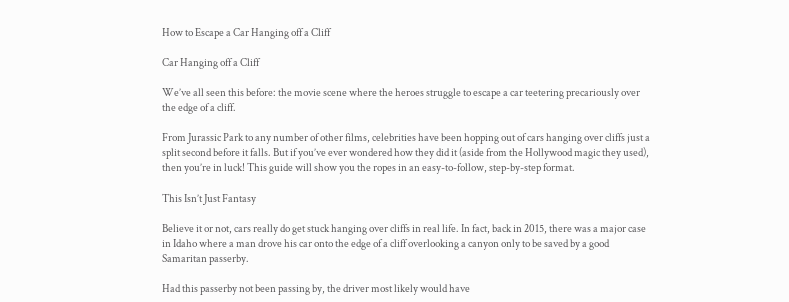How to Escape a Car Hanging off a Cliff

Car Hanging off a Cliff

We’ve all seen this before: the movie scene where the heroes struggle to escape a car teetering precariously over the edge of a cliff.

From Jurassic Park to any number of other films, celebrities have been hopping out of cars hanging over cliffs just a split second before it falls. But if you’ve ever wondered how they did it (aside from the Hollywood magic they used), then you’re in luck! This guide will show you the ropes in an easy-to-follow, step-by-step format.

This Isn’t Just Fantasy

Believe it or not, cars really do get stuck hanging over cliffs in real life. In fact, back in 2015, there was a major case in Idaho where a man drove his car onto the edge of a cliff overlooking a canyon only to be saved by a good Samaritan passerby.

Had this passerby not been passing by, the driver most likely would have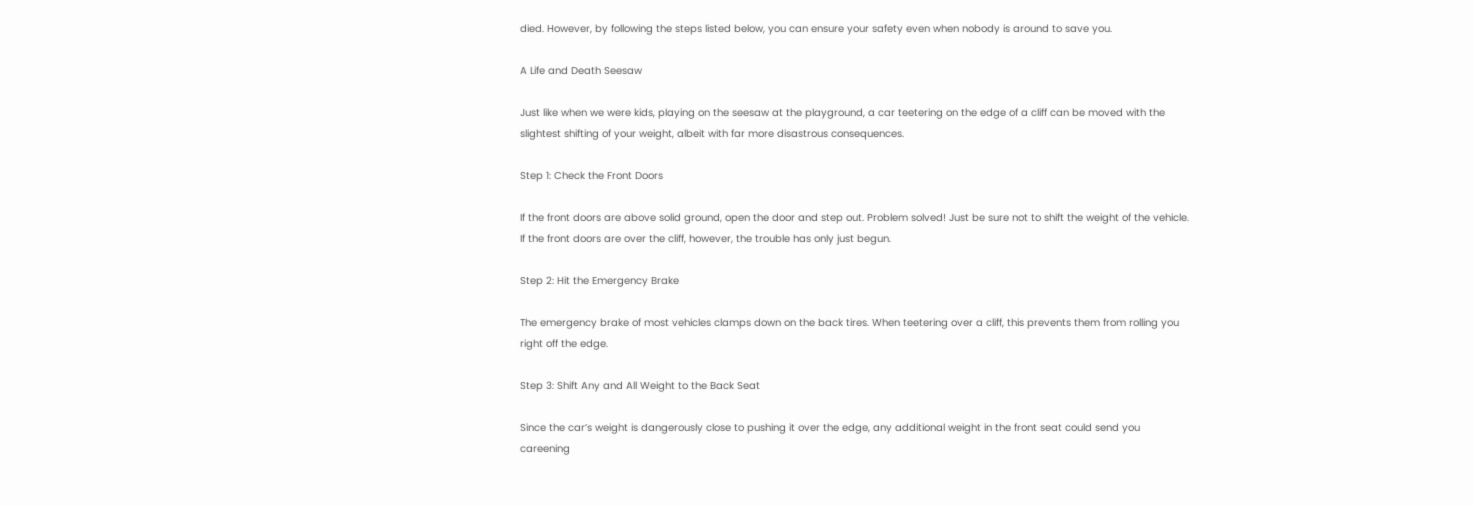died. However, by following the steps listed below, you can ensure your safety even when nobody is around to save you.

A Life and Death Seesaw

Just like when we were kids, playing on the seesaw at the playground, a car teetering on the edge of a cliff can be moved with the slightest shifting of your weight, albeit with far more disastrous consequences.

Step 1: Check the Front Doors

If the front doors are above solid ground, open the door and step out. Problem solved! Just be sure not to shift the weight of the vehicle. If the front doors are over the cliff, however, the trouble has only just begun.

Step 2: Hit the Emergency Brake

The emergency brake of most vehicles clamps down on the back tires. When teetering over a cliff, this prevents them from rolling you right off the edge.

Step 3: Shift Any and All Weight to the Back Seat

Since the car’s weight is dangerously close to pushing it over the edge, any additional weight in the front seat could send you careening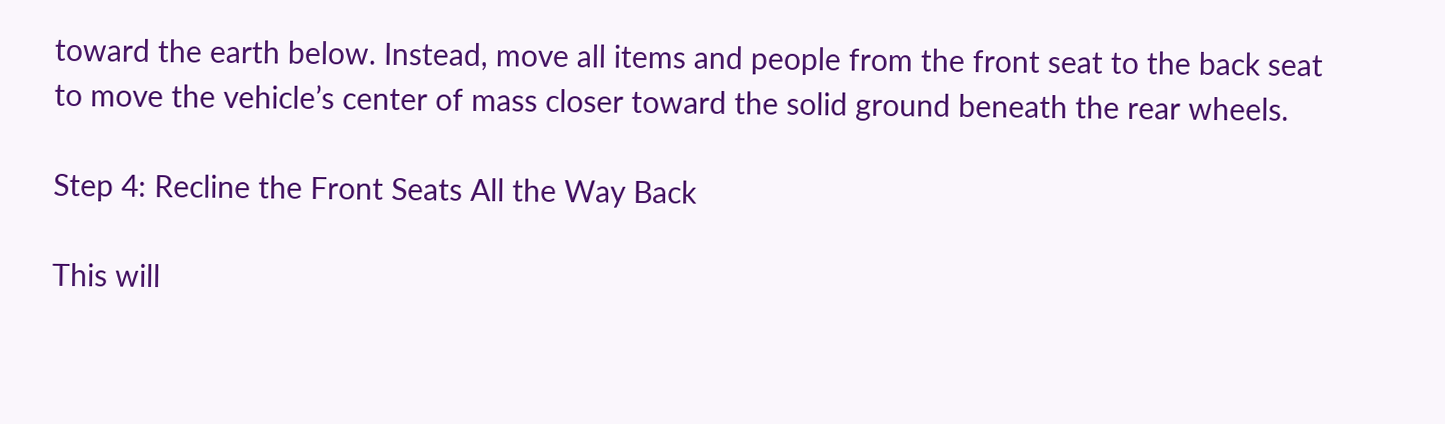toward the earth below. Instead, move all items and people from the front seat to the back seat to move the vehicle’s center of mass closer toward the solid ground beneath the rear wheels.

Step 4: Recline the Front Seats All the Way Back

This will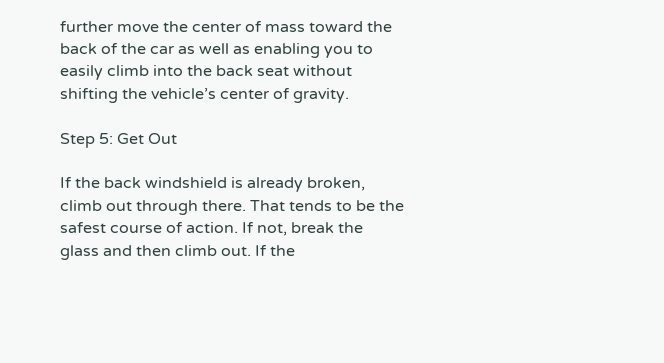further move the center of mass toward the back of the car as well as enabling you to easily climb into the back seat without shifting the vehicle’s center of gravity.

Step 5: Get Out

If the back windshield is already broken, climb out through there. That tends to be the safest course of action. If not, break the glass and then climb out. If the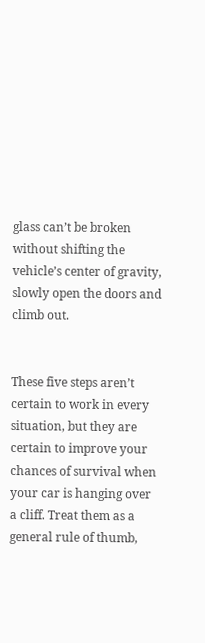glass can’t be broken without shifting the vehicle’s center of gravity, slowly open the doors and climb out.


These five steps aren’t certain to work in every situation, but they are certain to improve your chances of survival when your car is hanging over a cliff. Treat them as a general rule of thumb,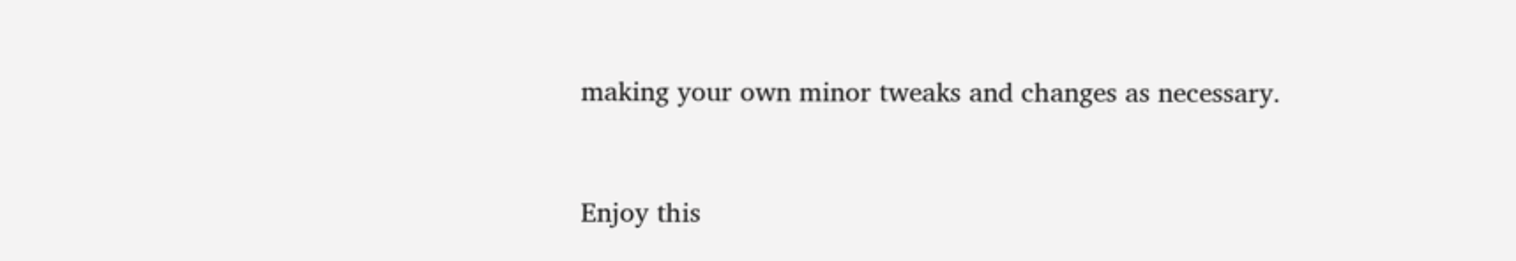making your own minor tweaks and changes as necessary.


Enjoy this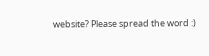website? Please spread the word :)